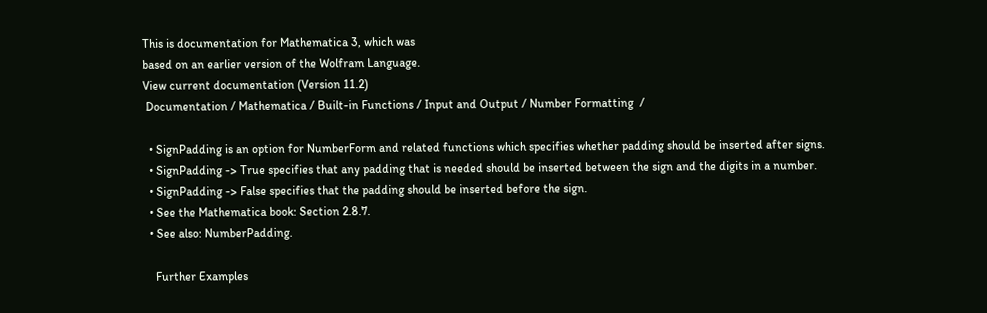This is documentation for Mathematica 3, which was
based on an earlier version of the Wolfram Language.
View current documentation (Version 11.2)
 Documentation / Mathematica / Built-in Functions / Input and Output / Number Formatting  /

  • SignPadding is an option for NumberForm and related functions which specifies whether padding should be inserted after signs.
  • SignPadding -> True specifies that any padding that is needed should be inserted between the sign and the digits in a number.
  • SignPadding -> False specifies that the padding should be inserted before the sign.
  • See the Mathematica book: Section 2.8.7.
  • See also: NumberPadding.

    Further Examples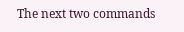The next two commands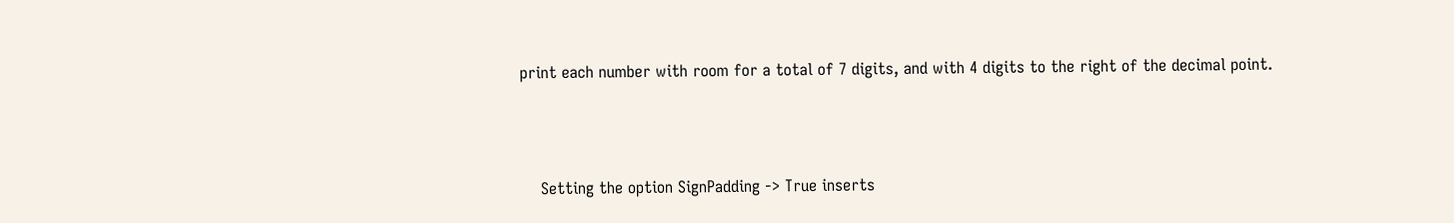print each number with room for a total of 7 digits, and with 4 digits to the right of the decimal point.



    Setting the option SignPadding -> True inserts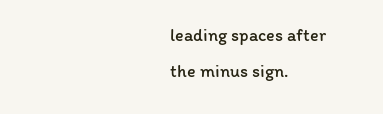leading spaces after the minus sign.